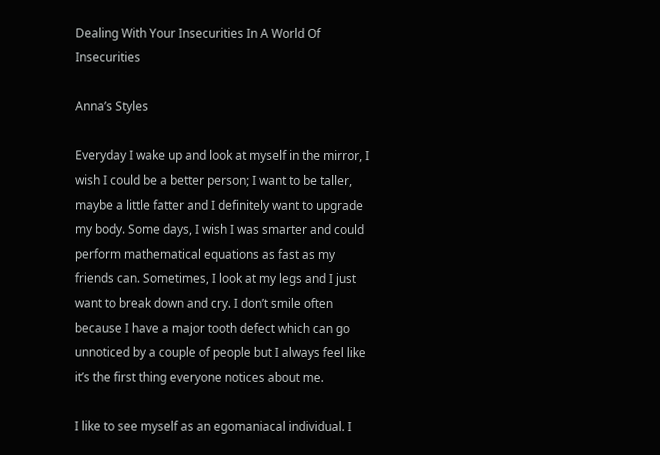Dealing With Your Insecurities In A World Of Insecurities

Anna’s Styles

Everyday I wake up and look at myself in the mirror, I wish I could be a better person; I want to be taller, maybe a little fatter and I definitely want to upgrade my body. Some days, I wish I was smarter and could perform mathematical equations as fast as my friends can. Sometimes, I look at my legs and I just want to break down and cry. I don’t smile often because I have a major tooth defect which can go unnoticed by a couple of people but I always feel like it’s the first thing everyone notices about me.

I like to see myself as an egomaniacal individual. I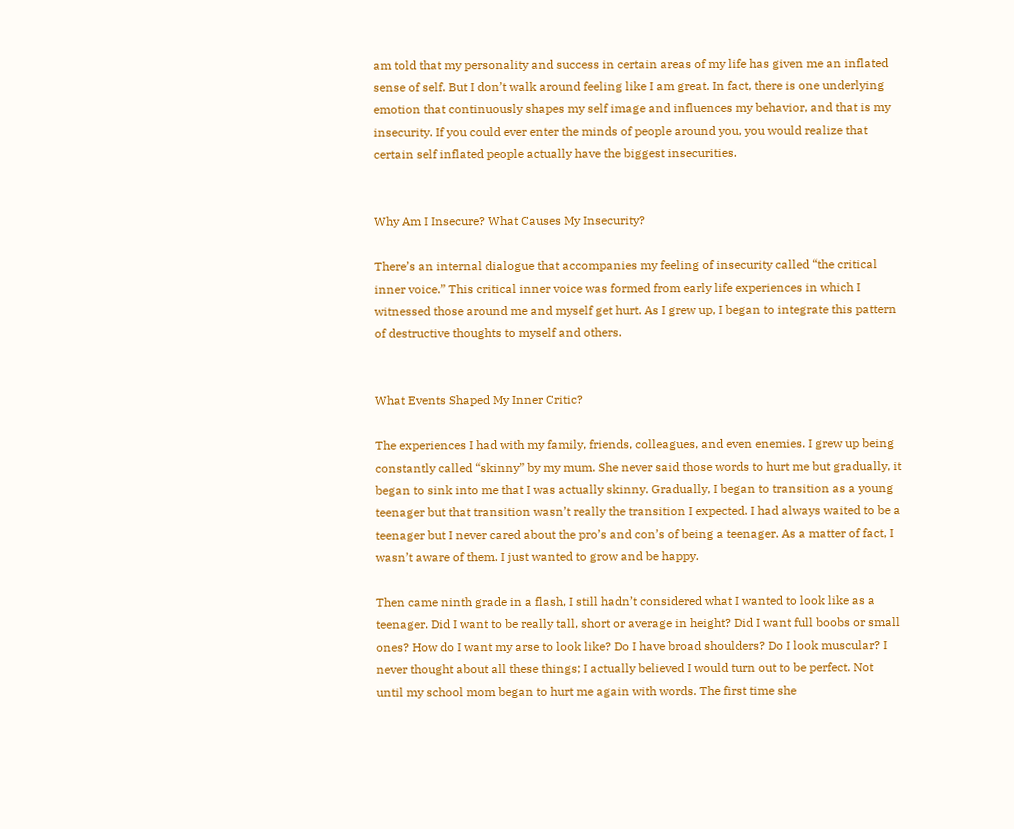am told that my personality and success in certain areas of my life has given me an inflated sense of self. But I don’t walk around feeling like I am great. In fact, there is one underlying emotion that continuously shapes my self image and influences my behavior, and that is my insecurity. If you could ever enter the minds of people around you, you would realize that certain self inflated people actually have the biggest insecurities.


Why Am I Insecure? What Causes My Insecurity?

There’s an internal dialogue that accompanies my feeling of insecurity called “the critical inner voice.” This critical inner voice was formed from early life experiences in which I witnessed those around me and myself get hurt. As I grew up, I began to integrate this pattern of destructive thoughts to myself and others.


What Events Shaped My Inner Critic?

The experiences I had with my family, friends, colleagues, and even enemies. I grew up being constantly called “skinny” by my mum. She never said those words to hurt me but gradually, it began to sink into me that I was actually skinny. Gradually, I began to transition as a young teenager but that transition wasn’t really the transition I expected. I had always waited to be a teenager but I never cared about the pro’s and con’s of being a teenager. As a matter of fact, I wasn’t aware of them. I just wanted to grow and be happy.

Then came ninth grade in a flash, I still hadn’t considered what I wanted to look like as a teenager. Did I want to be really tall, short or average in height? Did I want full boobs or small ones? How do I want my arse to look like? Do I have broad shoulders? Do I look muscular? I never thought about all these things; I actually believed I would turn out to be perfect. Not until my school mom began to hurt me again with words. The first time she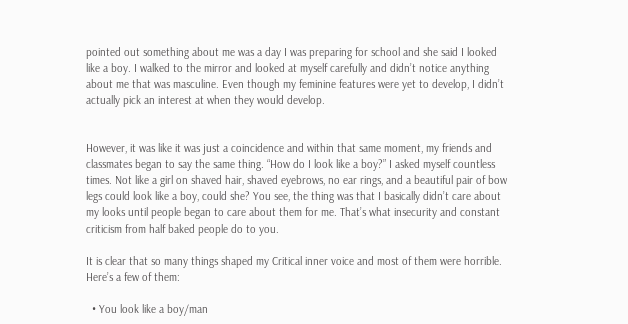pointed out something about me was a day I was preparing for school and she said I looked like a boy. I walked to the mirror and looked at myself carefully and didn’t notice anything about me that was masculine. Even though my feminine features were yet to develop, I didn’t actually pick an interest at when they would develop.


However, it was like it was just a coincidence and within that same moment, my friends and classmates began to say the same thing. “How do I look like a boy?” I asked myself countless times. Not like a girl on shaved hair, shaved eyebrows, no ear rings, and a beautiful pair of bow legs could look like a boy, could she? You see, the thing was that I basically didn’t care about my looks until people began to care about them for me. That’s what insecurity and constant criticism from half baked people do to you.

It is clear that so many things shaped my Critical inner voice and most of them were horrible. Here’s a few of them:

  • You look like a boy/man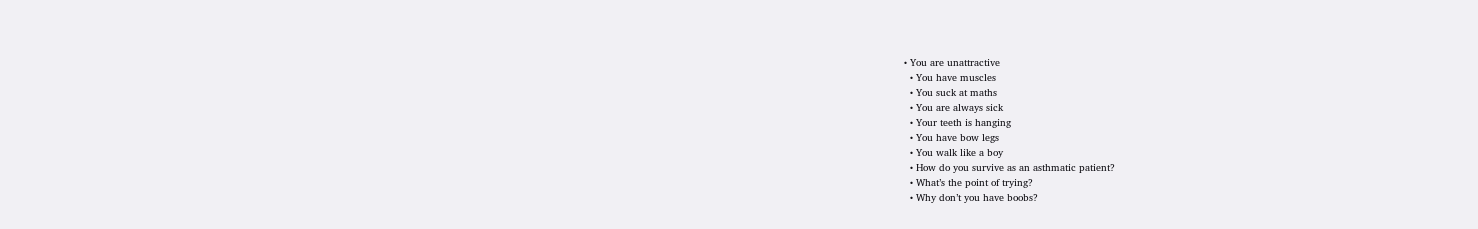• You are unattractive
  • You have muscles
  • You suck at maths
  • You are always sick
  • Your teeth is hanging
  • You have bow legs
  • You walk like a boy
  • How do you survive as an asthmatic patient?
  • What’s the point of trying?
  • Why don’t you have boobs?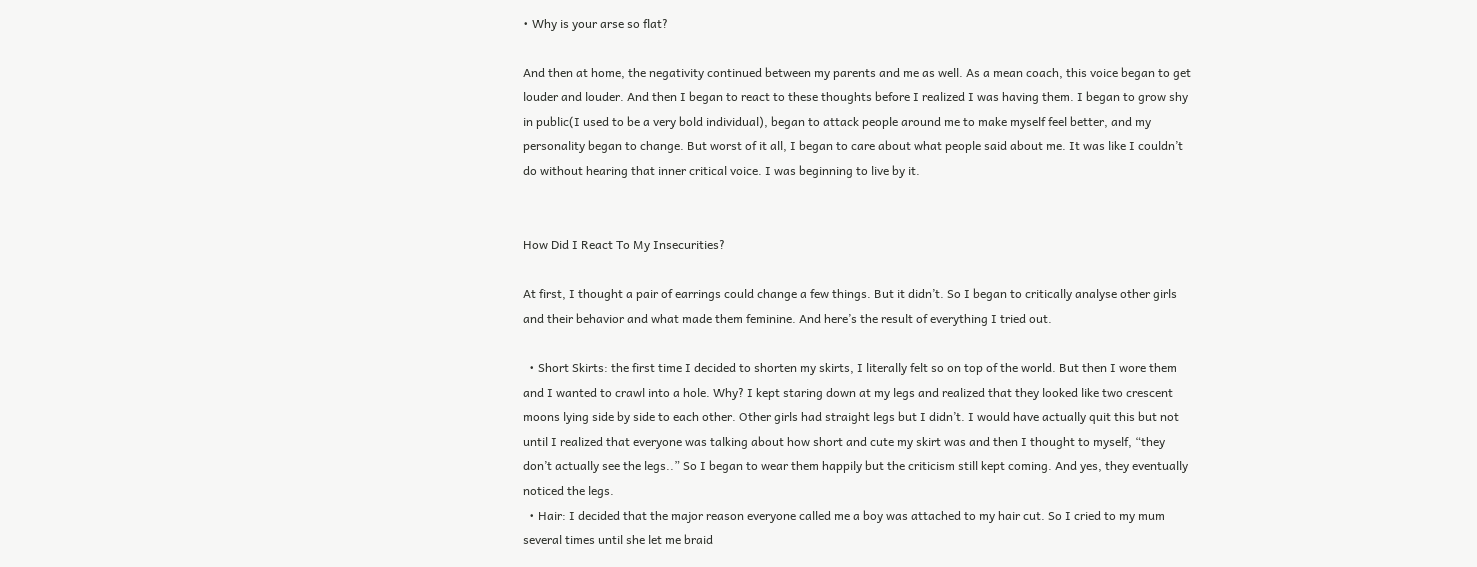• Why is your arse so flat?

And then at home, the negativity continued between my parents and me as well. As a mean coach, this voice began to get louder and louder. And then I began to react to these thoughts before I realized I was having them. I began to grow shy in public(I used to be a very bold individual), began to attack people around me to make myself feel better, and my personality began to change. But worst of it all, I began to care about what people said about me. It was like I couldn’t do without hearing that inner critical voice. I was beginning to live by it.


How Did I React To My Insecurities?

At first, I thought a pair of earrings could change a few things. But it didn’t. So I began to critically analyse other girls and their behavior and what made them feminine. And here’s the result of everything I tried out.

  • Short Skirts: the first time I decided to shorten my skirts, I literally felt so on top of the world. But then I wore them and I wanted to crawl into a hole. Why? I kept staring down at my legs and realized that they looked like two crescent moons lying side by side to each other. Other girls had straight legs but I didn’t. I would have actually quit this but not until I realized that everyone was talking about how short and cute my skirt was and then I thought to myself, “they don’t actually see the legs..” So I began to wear them happily but the criticism still kept coming. And yes, they eventually noticed the legs.
  • Hair: I decided that the major reason everyone called me a boy was attached to my hair cut. So I cried to my mum several times until she let me braid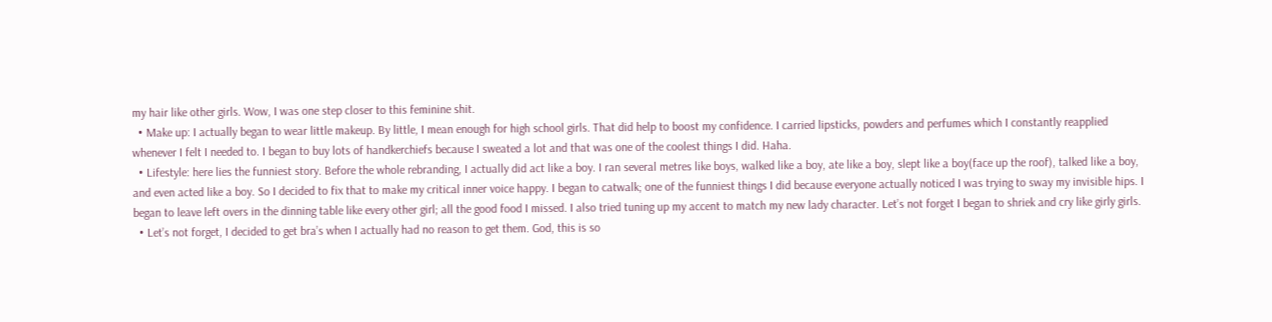my hair like other girls. Wow, I was one step closer to this feminine shit.
  • Make up: I actually began to wear little makeup. By little, I mean enough for high school girls. That did help to boost my confidence. I carried lipsticks, powders and perfumes which I constantly reapplied whenever I felt I needed to. I began to buy lots of handkerchiefs because I sweated a lot and that was one of the coolest things I did. Haha.
  • Lifestyle: here lies the funniest story. Before the whole rebranding, I actually did act like a boy. I ran several metres like boys, walked like a boy, ate like a boy, slept like a boy(face up the roof), talked like a boy, and even acted like a boy. So I decided to fix that to make my critical inner voice happy. I began to catwalk; one of the funniest things I did because everyone actually noticed I was trying to sway my invisible hips. I began to leave left overs in the dinning table like every other girl; all the good food I missed. I also tried tuning up my accent to match my new lady character. Let’s not forget I began to shriek and cry like girly girls.
  • Let’s not forget, I decided to get bra’s when I actually had no reason to get them. God, this is so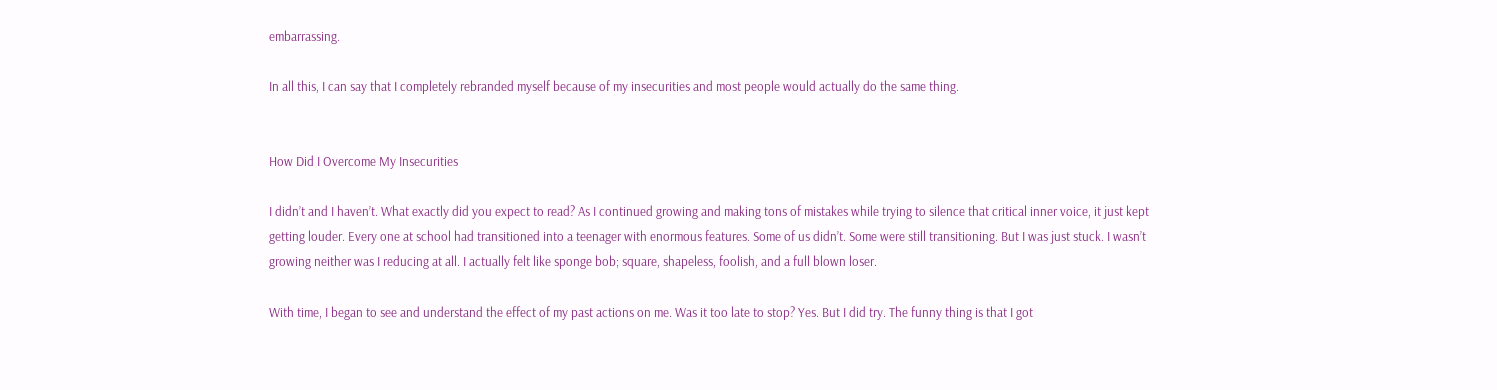embarrassing.

In all this, I can say that I completely rebranded myself because of my insecurities and most people would actually do the same thing.


How Did I Overcome My Insecurities

I didn’t and I haven’t. What exactly did you expect to read? As I continued growing and making tons of mistakes while trying to silence that critical inner voice, it just kept getting louder. Every one at school had transitioned into a teenager with enormous features. Some of us didn’t. Some were still transitioning. But I was just stuck. I wasn’t growing neither was I reducing at all. I actually felt like sponge bob; square, shapeless, foolish, and a full blown loser.

With time, I began to see and understand the effect of my past actions on me. Was it too late to stop? Yes. But I did try. The funny thing is that I got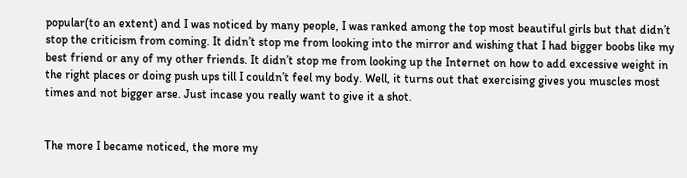popular(to an extent) and I was noticed by many people, I was ranked among the top most beautiful girls but that didn’t stop the criticism from coming. It didn’t stop me from looking into the mirror and wishing that I had bigger boobs like my best friend or any of my other friends. It didn’t stop me from looking up the Internet on how to add excessive weight in the right places or doing push ups till I couldn’t feel my body. Well, it turns out that exercising gives you muscles most times and not bigger arse. Just incase you really want to give it a shot.


The more I became noticed, the more my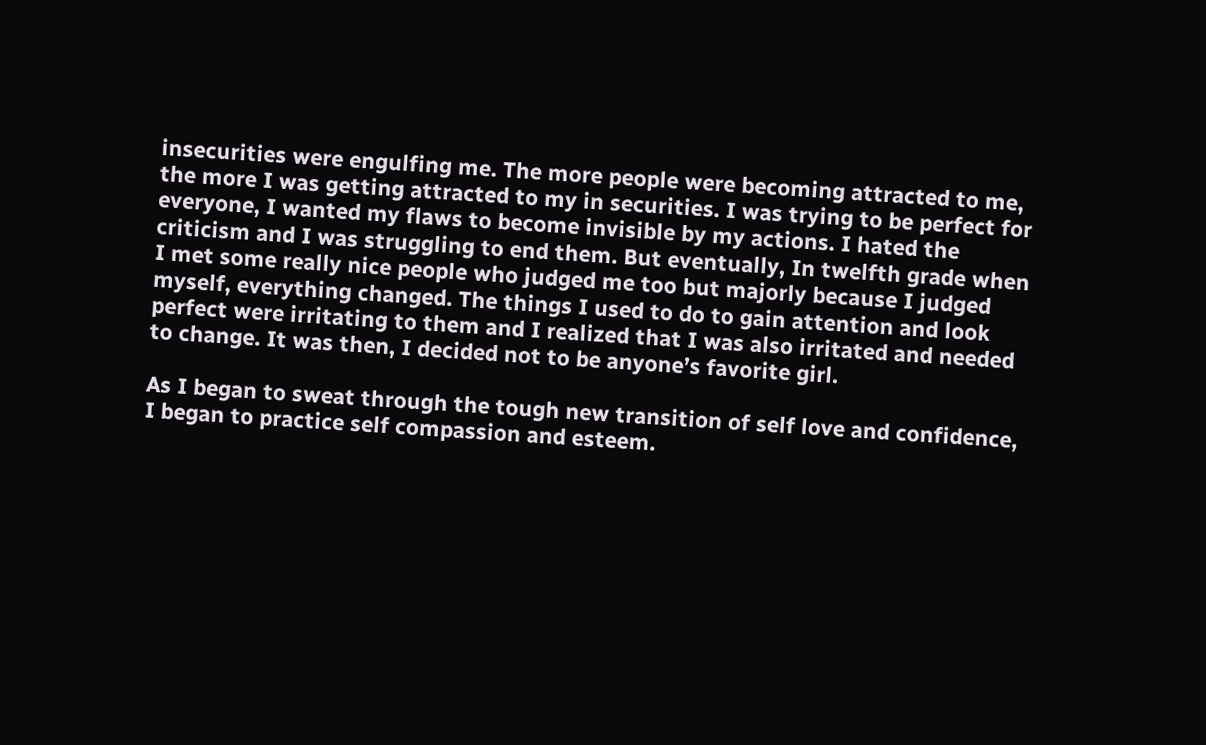insecurities were engulfing me. The more people were becoming attracted to me, the more I was getting attracted to my in securities. I was trying to be perfect for everyone, I wanted my flaws to become invisible by my actions. I hated the criticism and I was struggling to end them. But eventually, In twelfth grade when I met some really nice people who judged me too but majorly because I judged myself, everything changed. The things I used to do to gain attention and look perfect were irritating to them and I realized that I was also irritated and needed to change. It was then, I decided not to be anyone’s favorite girl.

As I began to sweat through the tough new transition of self love and confidence, I began to practice self compassion and esteem.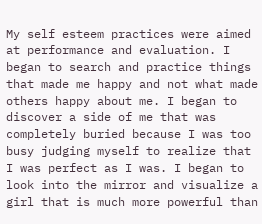My self esteem practices were aimed at performance and evaluation. I began to search and practice things that made me happy and not what made others happy about me. I began to discover a side of me that was completely buried because I was too busy judging myself to realize that I was perfect as I was. I began to look into the mirror and visualize a girl that is much more powerful than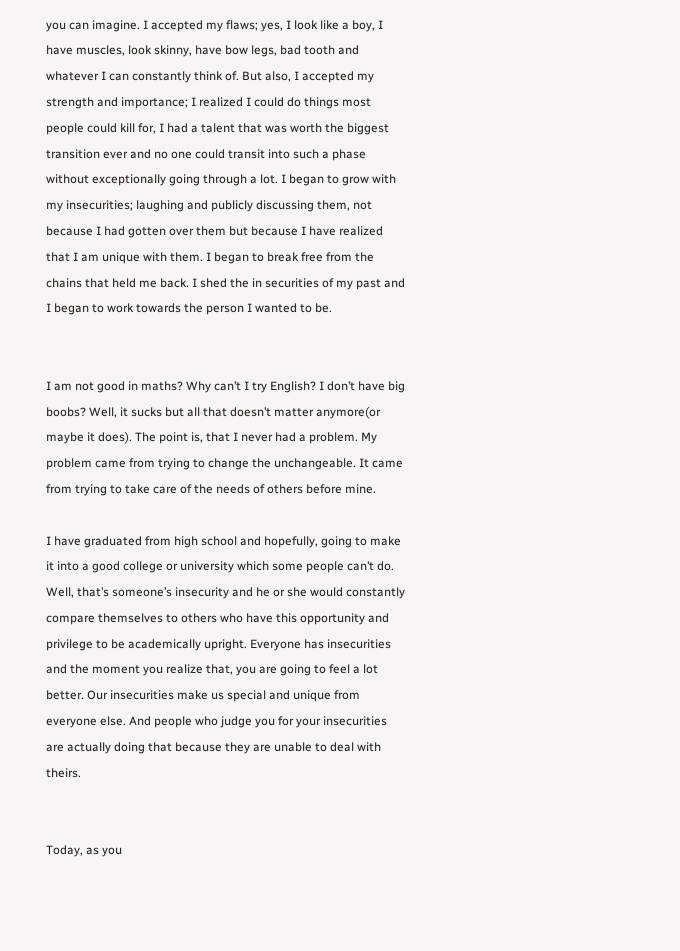you can imagine. I accepted my flaws; yes, I look like a boy, I have muscles, look skinny, have bow legs, bad tooth and whatever I can constantly think of. But also, I accepted my strength and importance; I realized I could do things most people could kill for, I had a talent that was worth the biggest transition ever and no one could transit into such a phase without exceptionally going through a lot. I began to grow with my insecurities; laughing and publicly discussing them, not because I had gotten over them but because I have realized that I am unique with them. I began to break free from the chains that held me back. I shed the in securities of my past and I began to work towards the person I wanted to be.


I am not good in maths? Why can’t I try English? I don’t have big boobs? Well, it sucks but all that doesn’t matter anymore(or maybe it does). The point is, that I never had a problem. My problem came from trying to change the unchangeable. It came from trying to take care of the needs of others before mine.

I have graduated from high school and hopefully, going to make it into a good college or university which some people can’t do. Well, that’s someone’s insecurity and he or she would constantly compare themselves to others who have this opportunity and privilege to be academically upright. Everyone has insecurities and the moment you realize that, you are going to feel a lot better. Our insecurities make us special and unique from everyone else. And people who judge you for your insecurities are actually doing that because they are unable to deal with theirs.


Today, as you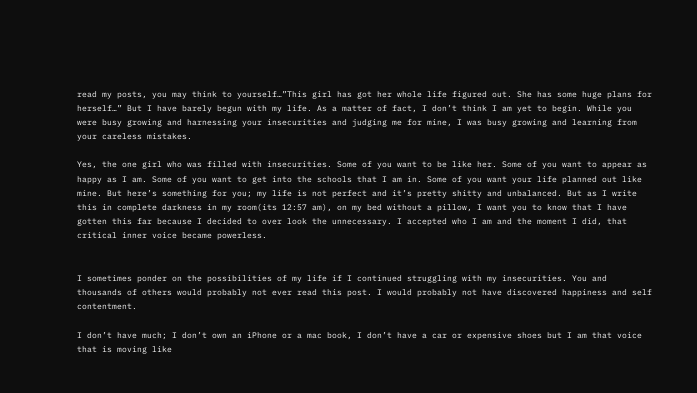read my posts, you may think to yourself…”This girl has got her whole life figured out. She has some huge plans for herself…” But I have barely begun with my life. As a matter of fact, I don’t think I am yet to begin. While you were busy growing and harnessing your insecurities and judging me for mine, I was busy growing and learning from your careless mistakes.

Yes, the one girl who was filled with insecurities. Some of you want to be like her. Some of you want to appear as happy as I am. Some of you want to get into the schools that I am in. Some of you want your life planned out like mine. But here’s something for you; my life is not perfect and it’s pretty shitty and unbalanced. But as I write this in complete darkness in my room(its 12:57 am), on my bed without a pillow, I want you to know that I have gotten this far because I decided to over look the unnecessary. I accepted who I am and the moment I did, that critical inner voice became powerless.


I sometimes ponder on the possibilities of my life if I continued struggling with my insecurities. You and thousands of others would probably not ever read this post. I would probably not have discovered happiness and self contentment.

I don’t have much; I don’t own an iPhone or a mac book, I don’t have a car or expensive shoes but I am that voice that is moving like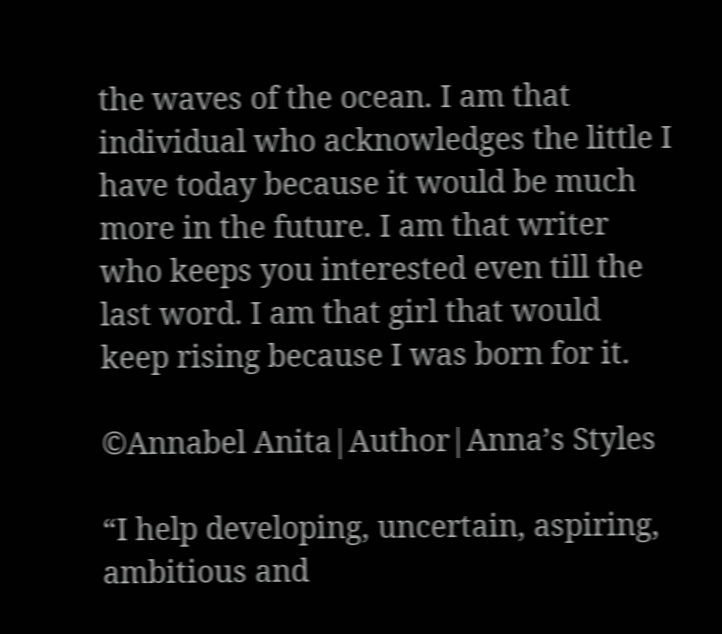the waves of the ocean. I am that individual who acknowledges the little I have today because it would be much more in the future. I am that writer who keeps you interested even till the last word. I am that girl that would keep rising because I was born for it.

©Annabel Anita|Author|Anna’s Styles

“I help developing, uncertain, aspiring, ambitious and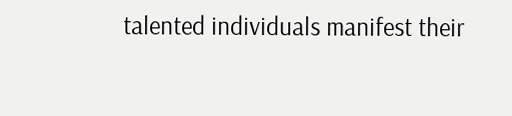talented individuals manifest their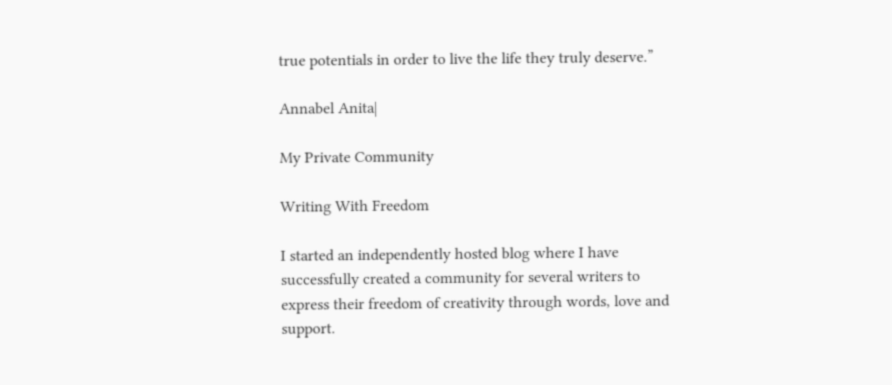true potentials in order to live the life they truly deserve.”

Annabel Anita|

My Private Community

Writing With Freedom

I started an independently hosted blog where I have successfully created a community for several writers to express their freedom of creativity through words, love and support.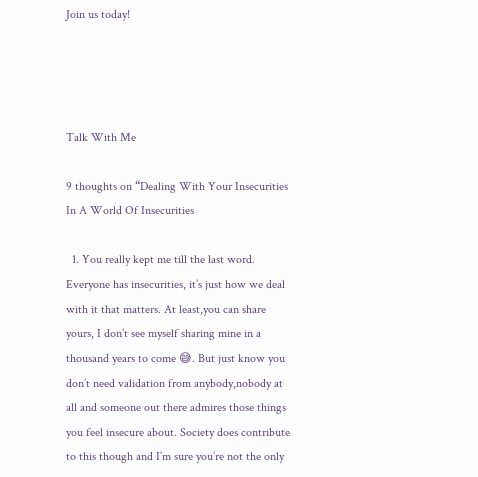Join us today!




Talk With Me

9 thoughts on “Dealing With Your Insecurities In A World Of Insecurities

  1. You really kept me till the last word. Everyone has insecurities, it’s just how we deal with it that matters. At least,you can share yours, I don’t see myself sharing mine in a thousand years to come 😅. But just know you don’t need validation from anybody,nobody at all and someone out there admires those things you feel insecure about. Society does contribute to this though and I’m sure you’re not the only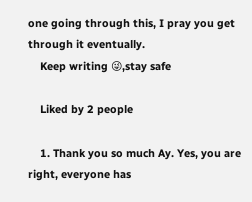one going through this, I pray you get through it eventually.
    Keep writing 😜,stay safe

    Liked by 2 people

    1. Thank you so much Ay. Yes, you are right, everyone has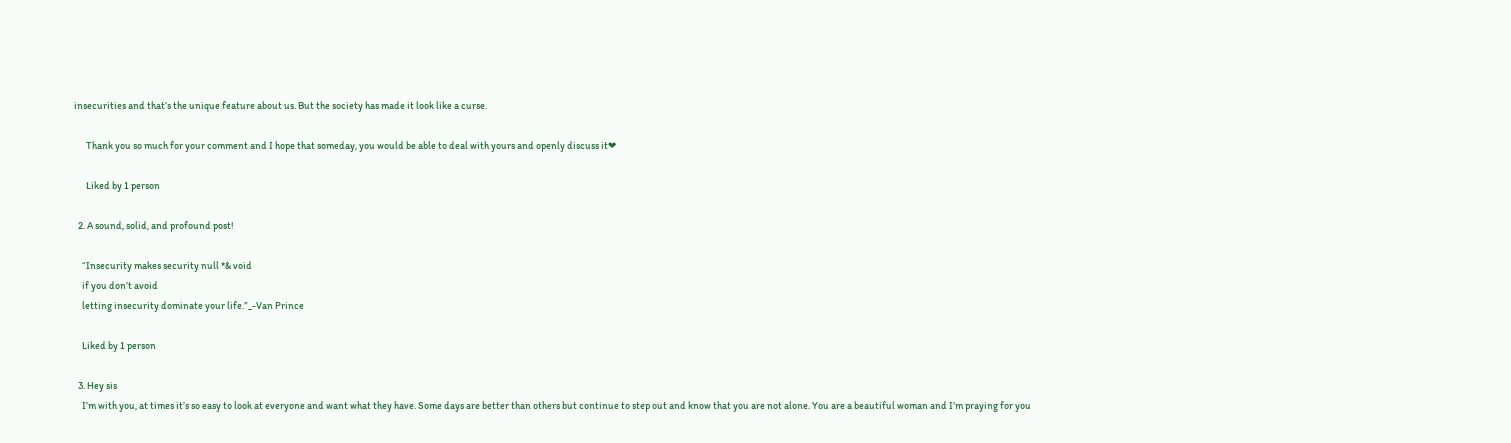insecurities and that’s the unique feature about us. But the society has made it look like a curse.

      Thank you so much for your comment and I hope that someday, you would be able to deal with yours and openly discuss it❤

      Liked by 1 person

  2. A sound, solid, and profound post!

    “Insecurity makes security null *& void
    if you don’t avoid
    letting insecurity dominate your life.”_-Van Prince

    Liked by 1 person

  3. Hey sis
    I’m with you, at times it’s so easy to look at everyone and want what they have. Some days are better than others but continue to step out and know that you are not alone. You are a beautiful woman and I’m praying for you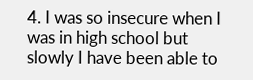4. I was so insecure when I was in high school but slowly I have been able to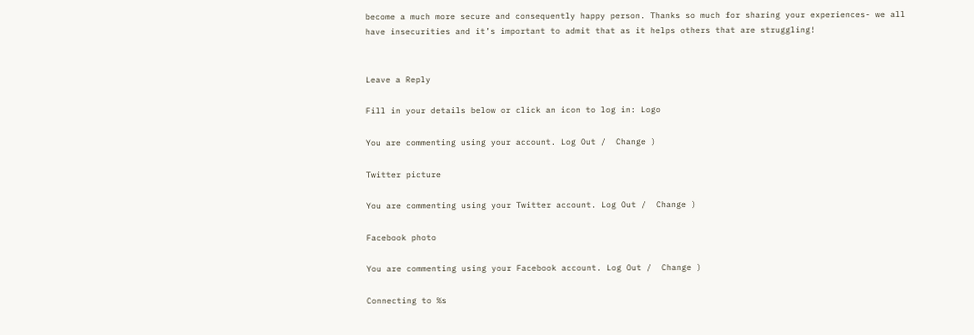become a much more secure and consequently happy person. Thanks so much for sharing your experiences- we all have insecurities and it’s important to admit that as it helps others that are struggling!


Leave a Reply

Fill in your details below or click an icon to log in: Logo

You are commenting using your account. Log Out /  Change )

Twitter picture

You are commenting using your Twitter account. Log Out /  Change )

Facebook photo

You are commenting using your Facebook account. Log Out /  Change )

Connecting to %s